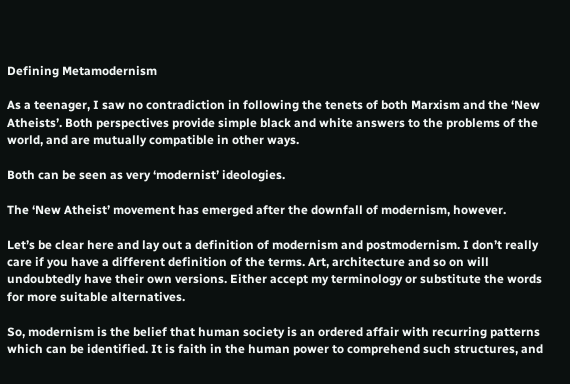Defining Metamodernism

As a teenager, I saw no contradiction in following the tenets of both Marxism and the ‘New Atheists’. Both perspectives provide simple black and white answers to the problems of the world, and are mutually compatible in other ways.

Both can be seen as very ‘modernist’ ideologies.

The ‘New Atheist’ movement has emerged after the downfall of modernism, however.

Let’s be clear here and lay out a definition of modernism and postmodernism. I don’t really care if you have a different definition of the terms. Art, architecture and so on will undoubtedly have their own versions. Either accept my terminology or substitute the words for more suitable alternatives.

So, modernism is the belief that human society is an ordered affair with recurring patterns which can be identified. It is faith in the human power to comprehend such structures, and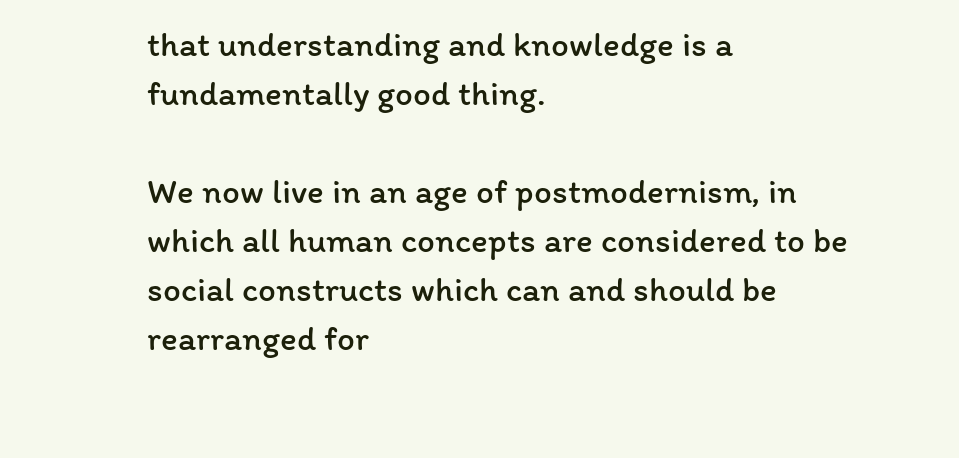that understanding and knowledge is a fundamentally good thing.

We now live in an age of postmodernism, in which all human concepts are considered to be social constructs which can and should be rearranged for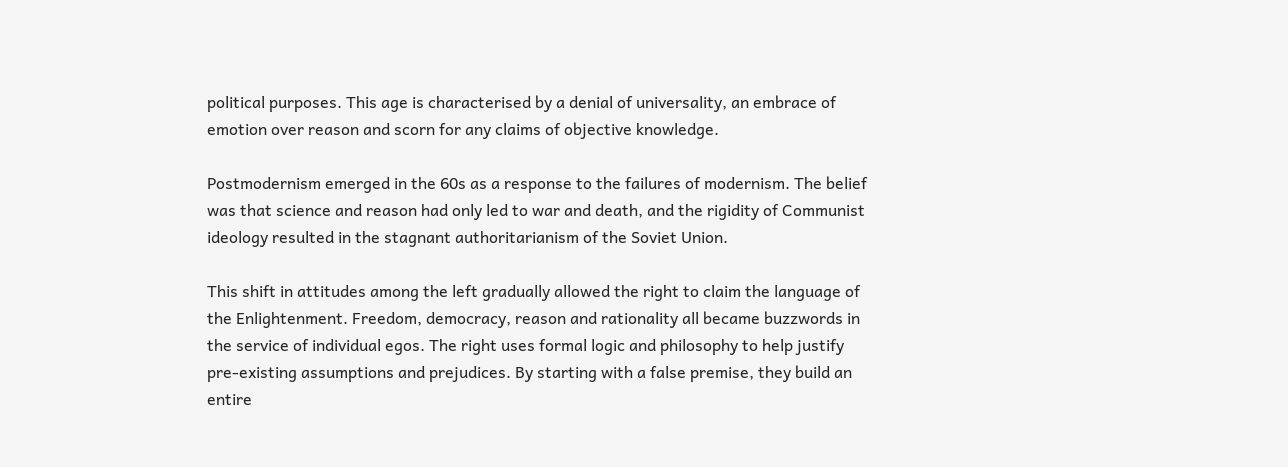political purposes. This age is characterised by a denial of universality, an embrace of emotion over reason and scorn for any claims of objective knowledge.

Postmodernism emerged in the 60s as a response to the failures of modernism. The belief was that science and reason had only led to war and death, and the rigidity of Communist ideology resulted in the stagnant authoritarianism of the Soviet Union.

This shift in attitudes among the left gradually allowed the right to claim the language of the Enlightenment. Freedom, democracy, reason and rationality all became buzzwords in the service of individual egos. The right uses formal logic and philosophy to help justify pre-existing assumptions and prejudices. By starting with a false premise, they build an entire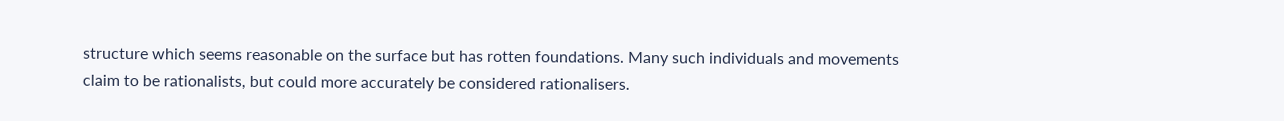structure which seems reasonable on the surface but has rotten foundations. Many such individuals and movements claim to be rationalists, but could more accurately be considered rationalisers.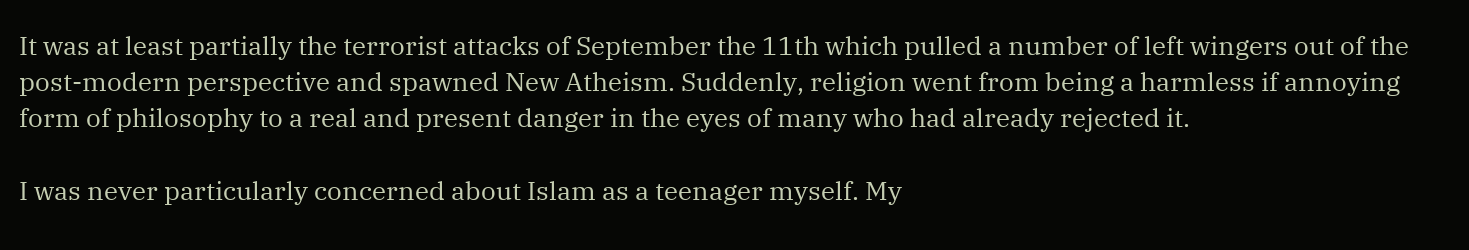It was at least partially the terrorist attacks of September the 11th which pulled a number of left wingers out of the post-modern perspective and spawned New Atheism. Suddenly, religion went from being a harmless if annoying form of philosophy to a real and present danger in the eyes of many who had already rejected it.

I was never particularly concerned about Islam as a teenager myself. My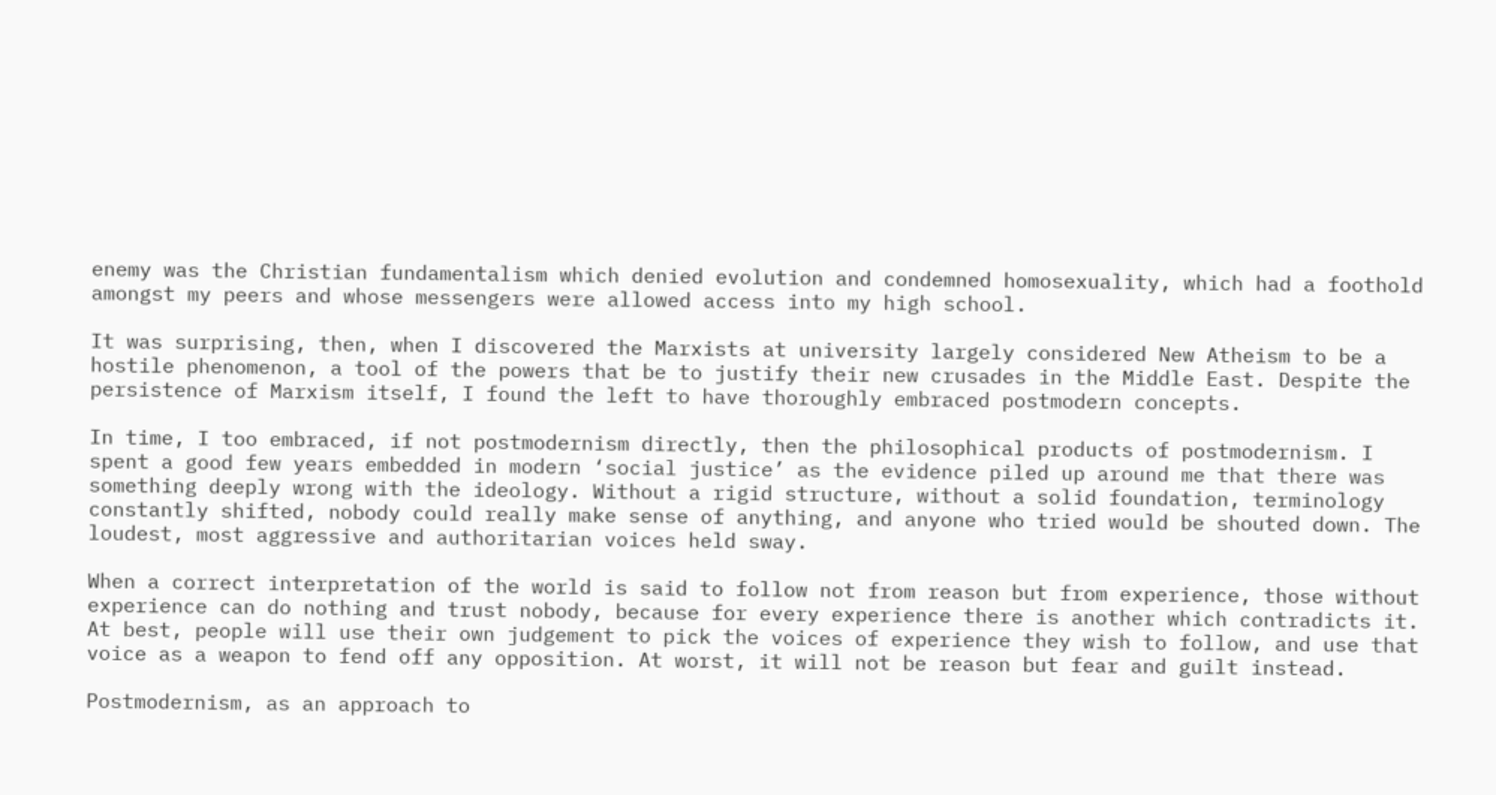enemy was the Christian fundamentalism which denied evolution and condemned homosexuality, which had a foothold amongst my peers and whose messengers were allowed access into my high school.

It was surprising, then, when I discovered the Marxists at university largely considered New Atheism to be a hostile phenomenon, a tool of the powers that be to justify their new crusades in the Middle East. Despite the persistence of Marxism itself, I found the left to have thoroughly embraced postmodern concepts.

In time, I too embraced, if not postmodernism directly, then the philosophical products of postmodernism. I spent a good few years embedded in modern ‘social justice’ as the evidence piled up around me that there was something deeply wrong with the ideology. Without a rigid structure, without a solid foundation, terminology constantly shifted, nobody could really make sense of anything, and anyone who tried would be shouted down. The loudest, most aggressive and authoritarian voices held sway.

When a correct interpretation of the world is said to follow not from reason but from experience, those without experience can do nothing and trust nobody, because for every experience there is another which contradicts it. At best, people will use their own judgement to pick the voices of experience they wish to follow, and use that voice as a weapon to fend off any opposition. At worst, it will not be reason but fear and guilt instead.

Postmodernism, as an approach to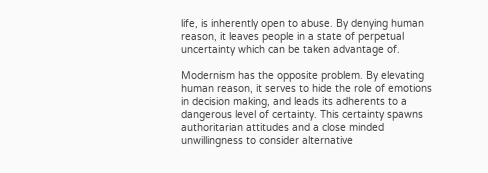life, is inherently open to abuse. By denying human reason, it leaves people in a state of perpetual uncertainty which can be taken advantage of.

Modernism has the opposite problem. By elevating human reason, it serves to hide the role of emotions in decision making, and leads its adherents to a dangerous level of certainty. This certainty spawns authoritarian attitudes and a close minded unwillingness to consider alternative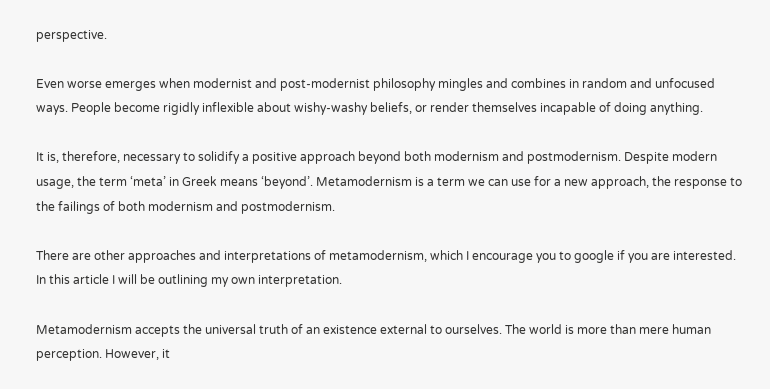perspective.

Even worse emerges when modernist and post-modernist philosophy mingles and combines in random and unfocused ways. People become rigidly inflexible about wishy-washy beliefs, or render themselves incapable of doing anything.

It is, therefore, necessary to solidify a positive approach beyond both modernism and postmodernism. Despite modern usage, the term ‘meta’ in Greek means ‘beyond’. Metamodernism is a term we can use for a new approach, the response to the failings of both modernism and postmodernism.

There are other approaches and interpretations of metamodernism, which I encourage you to google if you are interested. In this article I will be outlining my own interpretation.

Metamodernism accepts the universal truth of an existence external to ourselves. The world is more than mere human perception. However, it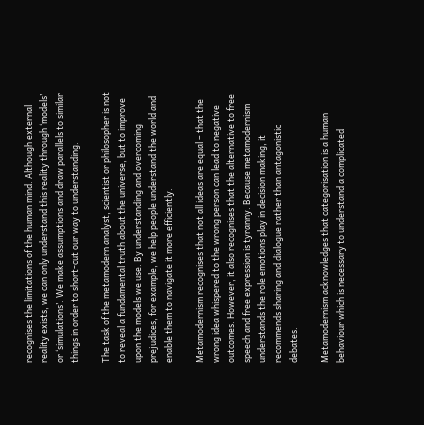recognises the limitations of the human mind. Although external reality exists, we can only understand this reality through ‘models’ or ‘simulations’. We make assumptions and draw parallels to similar things in order to short-cut our way to understanding.

The task of the metamodern analyst, scientist or philosopher is not to reveal a fundamental truth about the universe, but to improve upon the models we use. By understanding and overcoming prejudices, for example, we help people understand the world and enable them to navigate it more efficiently.

Metamodernism recognises that not all ideas are equal – that the wrong idea whispered to the wrong person can lead to negative outcomes. However, it also recognises that the alternative to free speech and free expression is tyranny. Because metamodernism understands the role emotions play in decision making, it recommends sharing and dialogue rather than antagonistic debates.

Metamodernism acknowledges that categorisation is a human behaviour which is necessary to understand a complicated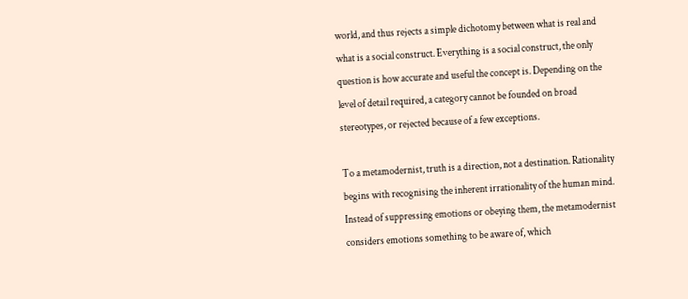world, and thus rejects a simple dichotomy between what is real and what is a social construct. Everything is a social construct, the only question is how accurate and useful the concept is. Depending on the level of detail required, a category cannot be founded on broad stereotypes, or rejected because of a few exceptions.

To a metamodernist, truth is a direction, not a destination. Rationality begins with recognising the inherent irrationality of the human mind. Instead of suppressing emotions or obeying them, the metamodernist considers emotions something to be aware of, which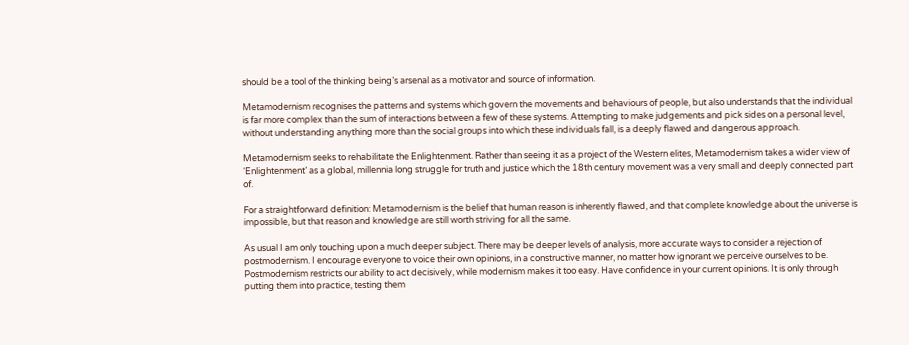should be a tool of the thinking being’s arsenal as a motivator and source of information.

Metamodernism recognises the patterns and systems which govern the movements and behaviours of people, but also understands that the individual is far more complex than the sum of interactions between a few of these systems. Attempting to make judgements and pick sides on a personal level, without understanding anything more than the social groups into which these individuals fall, is a deeply flawed and dangerous approach.

Metamodernism seeks to rehabilitate the Enlightenment. Rather than seeing it as a project of the Western elites, Metamodernism takes a wider view of ‘Enlightenment’ as a global, millennia long struggle for truth and justice which the 18th century movement was a very small and deeply connected part of.

For a straightforward definition: Metamodernism is the belief that human reason is inherently flawed, and that complete knowledge about the universe is impossible, but that reason and knowledge are still worth striving for all the same.

As usual I am only touching upon a much deeper subject. There may be deeper levels of analysis, more accurate ways to consider a rejection of postmodernism. I encourage everyone to voice their own opinions, in a constructive manner, no matter how ignorant we perceive ourselves to be. Postmodernism restricts our ability to act decisively, while modernism makes it too easy. Have confidence in your current opinions. It is only through putting them into practice, testing them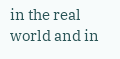in the real world and in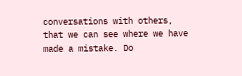conversations with others, that we can see where we have made a mistake. Do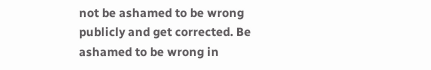not be ashamed to be wrong publicly and get corrected. Be ashamed to be wrong in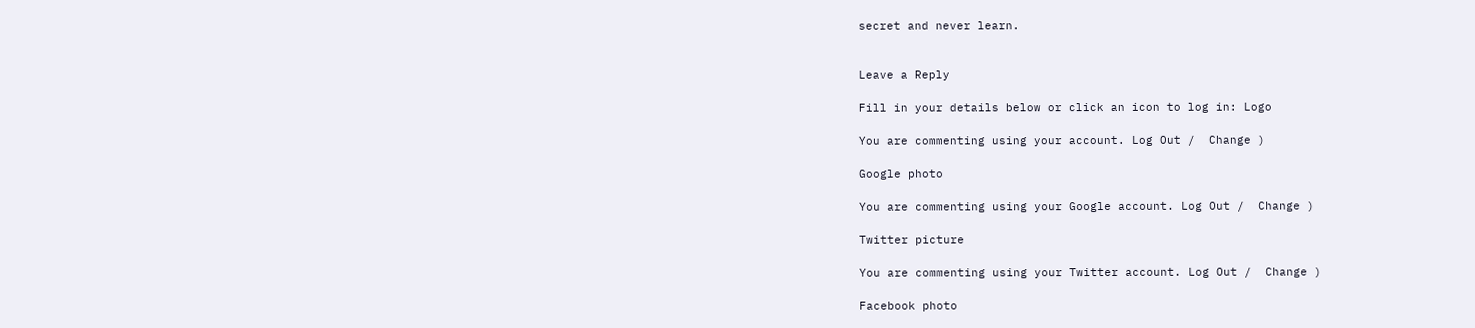secret and never learn.


Leave a Reply

Fill in your details below or click an icon to log in: Logo

You are commenting using your account. Log Out /  Change )

Google photo

You are commenting using your Google account. Log Out /  Change )

Twitter picture

You are commenting using your Twitter account. Log Out /  Change )

Facebook photo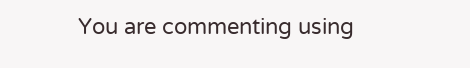You are commenting using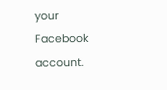your Facebook account.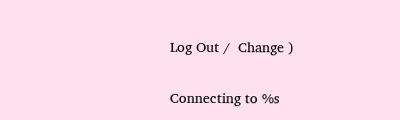Log Out /  Change )

Connecting to %s